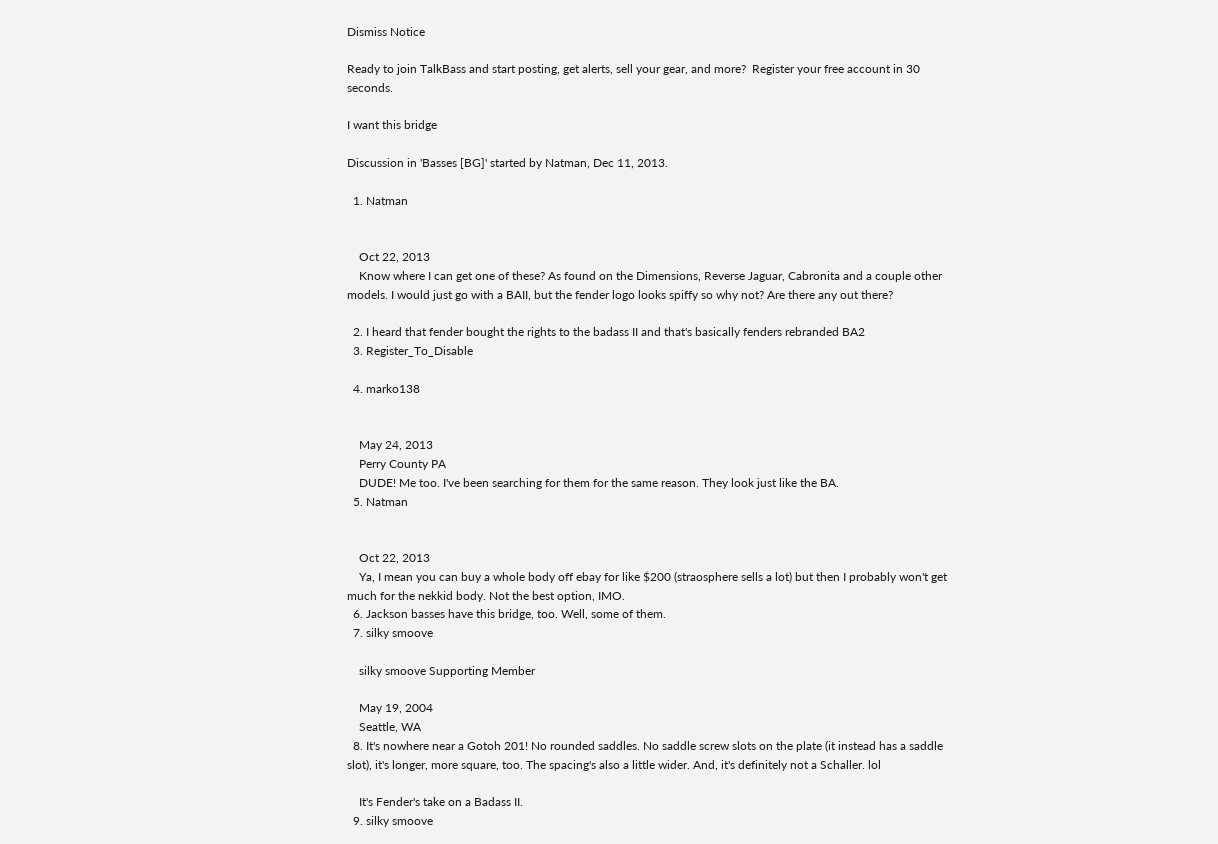Dismiss Notice

Ready to join TalkBass and start posting, get alerts, sell your gear, and more?  Register your free account in 30 seconds.

I want this bridge

Discussion in 'Basses [BG]' started by Natman, Dec 11, 2013.

  1. Natman


    Oct 22, 2013
    Know where I can get one of these? As found on the Dimensions, Reverse Jaguar, Cabronita and a couple other models. I would just go with a BAII, but the fender logo looks spiffy so why not? Are there any out there?

  2. I heard that fender bought the rights to the badass II and that's basically fenders rebranded BA2
  3. Register_To_Disable

  4. marko138


    May 24, 2013
    Perry County PA
    DUDE! Me too. I've been searching for them for the same reason. They look just like the BA.
  5. Natman


    Oct 22, 2013
    Ya, I mean you can buy a whole body off ebay for like $200 (straosphere sells a lot) but then I probably won't get much for the nekkid body. Not the best option, IMO.
  6. Jackson basses have this bridge, too. Well, some of them.
  7. silky smoove

    silky smoove Supporting Member

    May 19, 2004
    Seattle, WA
  8. It's nowhere near a Gotoh 201! No rounded saddles. No saddle screw slots on the plate (it instead has a saddle slot), it's longer, more square, too. The spacing's also a little wider. And, it's definitely not a Schaller. lol

    It's Fender's take on a Badass II.
  9. silky smoove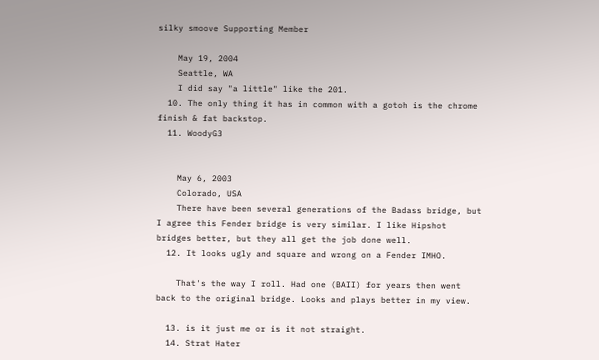silky smoove Supporting Member

    May 19, 2004
    Seattle, WA
    I did say "a little" like the 201.
  10. The only thing it has in common with a gotoh is the chrome finish & fat backstop.
  11. WoodyG3


    May 6, 2003
    Colorado, USA
    There have been several generations of the Badass bridge, but I agree this Fender bridge is very similar. I like Hipshot bridges better, but they all get the job done well.
  12. It looks ugly and square and wrong on a Fender IMHO.

    That's the way I roll. Had one (BAII) for years then went back to the original bridge. Looks and plays better in my view.

  13. is it just me or is it not straight.
  14. Strat Hater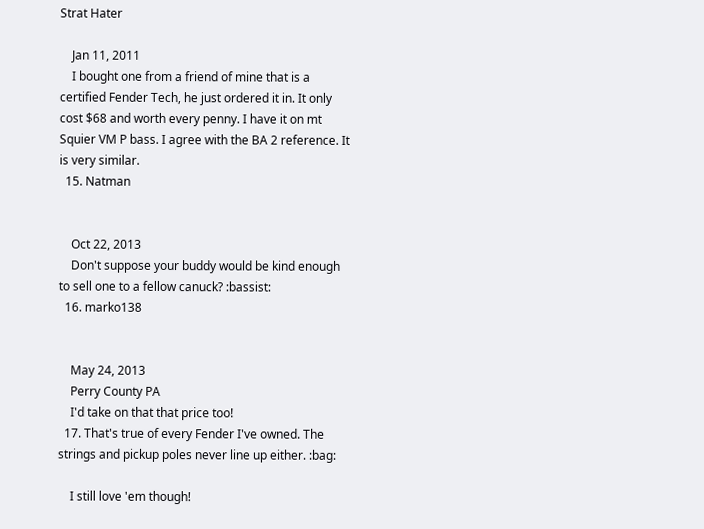Strat Hater

    Jan 11, 2011
    I bought one from a friend of mine that is a certified Fender Tech, he just ordered it in. It only cost $68 and worth every penny. I have it on mt Squier VM P bass. I agree with the BA 2 reference. It is very similar.
  15. Natman


    Oct 22, 2013
    Don't suppose your buddy would be kind enough to sell one to a fellow canuck? :bassist:
  16. marko138


    May 24, 2013
    Perry County PA
    I'd take on that that price too!
  17. That's true of every Fender I've owned. The strings and pickup poles never line up either. :bag:

    I still love 'em though!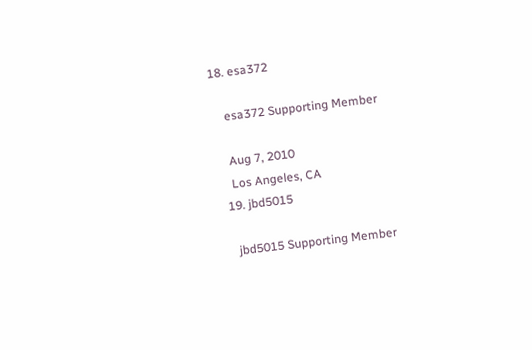18. esa372

    esa372 Supporting Member

    Aug 7, 2010
    Los Angeles, CA
  19. jbd5015

    jbd5015 Supporting Member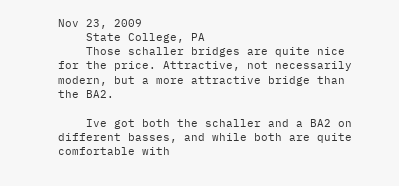Nov 23, 2009
    State College, PA
    Those schaller bridges are quite nice for the price. Attractive, not necessarily modern, but a more attractive bridge than the BA2.

    Ive got both the schaller and a BA2 on different basses, and while both are quite comfortable with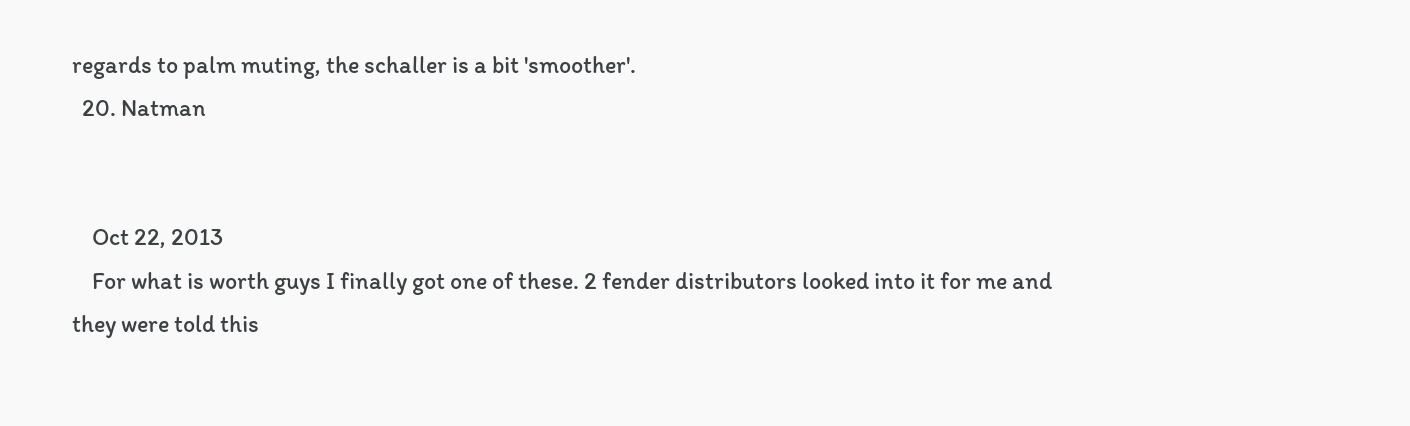regards to palm muting, the schaller is a bit 'smoother'.
  20. Natman


    Oct 22, 2013
    For what is worth guys I finally got one of these. 2 fender distributors looked into it for me and they were told this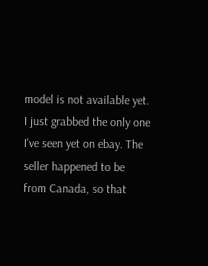model is not available yet. I just grabbed the only one I've seen yet on ebay. The seller happened to be from Canada, so that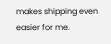makes shipping even easier for me.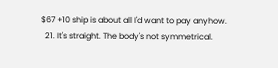$67 +10 ship is about all I'd want to pay anyhow.
  21. It's straight. The body's not symmetrical.